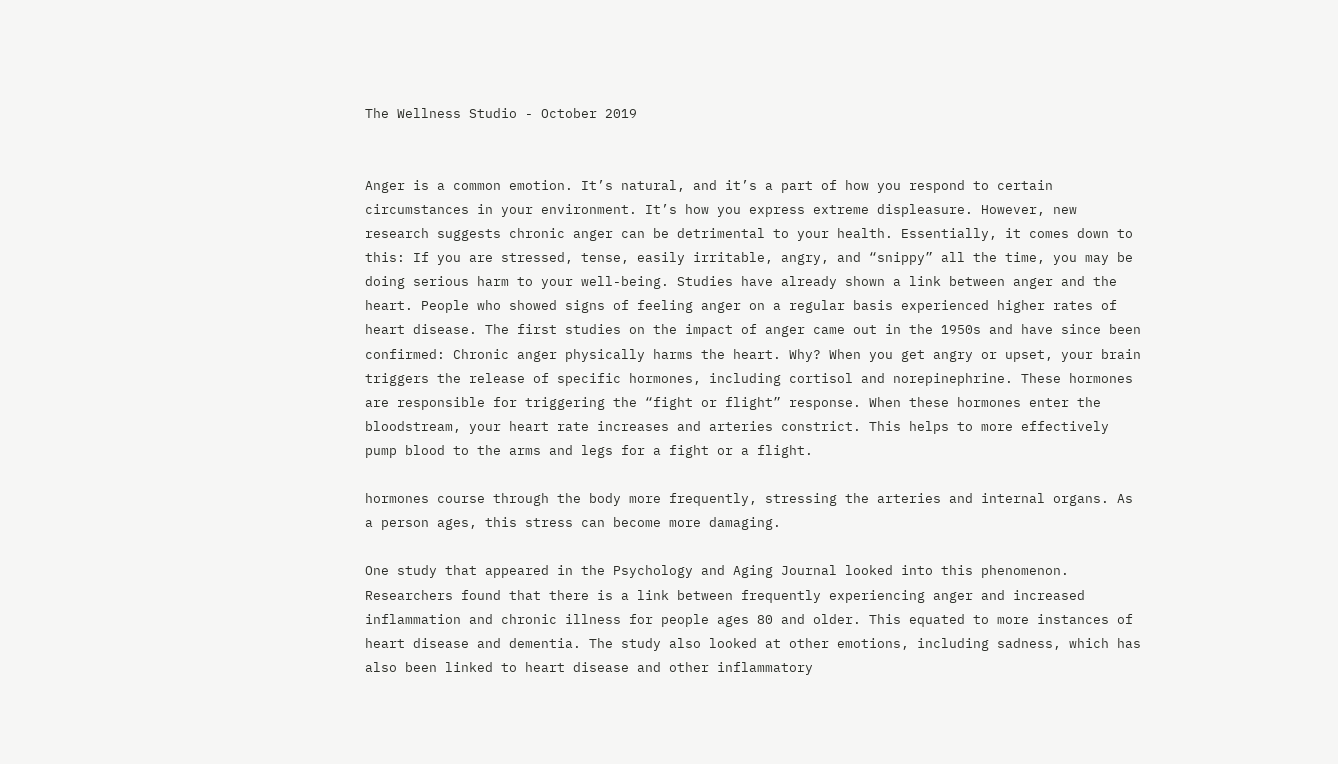The Wellness Studio - October 2019


Anger is a common emotion. It’s natural, and it’s a part of how you respond to certain circumstances in your environment. It’s how you express extreme displeasure. However, new research suggests chronic anger can be detrimental to your health. Essentially, it comes down to this: If you are stressed, tense, easily irritable, angry, and “snippy” all the time, you may be doing serious harm to your well-being. Studies have already shown a link between anger and the heart. People who showed signs of feeling anger on a regular basis experienced higher rates of heart disease. The first studies on the impact of anger came out in the 1950s and have since been confirmed: Chronic anger physically harms the heart. Why? When you get angry or upset, your brain triggers the release of specific hormones, including cortisol and norepinephrine. These hormones are responsible for triggering the “fight or flight” response. When these hormones enter the bloodstream, your heart rate increases and arteries constrict. This helps to more effectively pump blood to the arms and legs for a fight or a flight.

hormones course through the body more frequently, stressing the arteries and internal organs. As a person ages, this stress can become more damaging.

One study that appeared in the Psychology and Aging Journal looked into this phenomenon. Researchers found that there is a link between frequently experiencing anger and increased inflammation and chronic illness for people ages 80 and older. This equated to more instances of heart disease and dementia. The study also looked at other emotions, including sadness, which has also been linked to heart disease and other inflammatory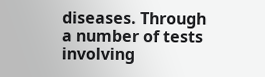diseases. Through a number of tests involving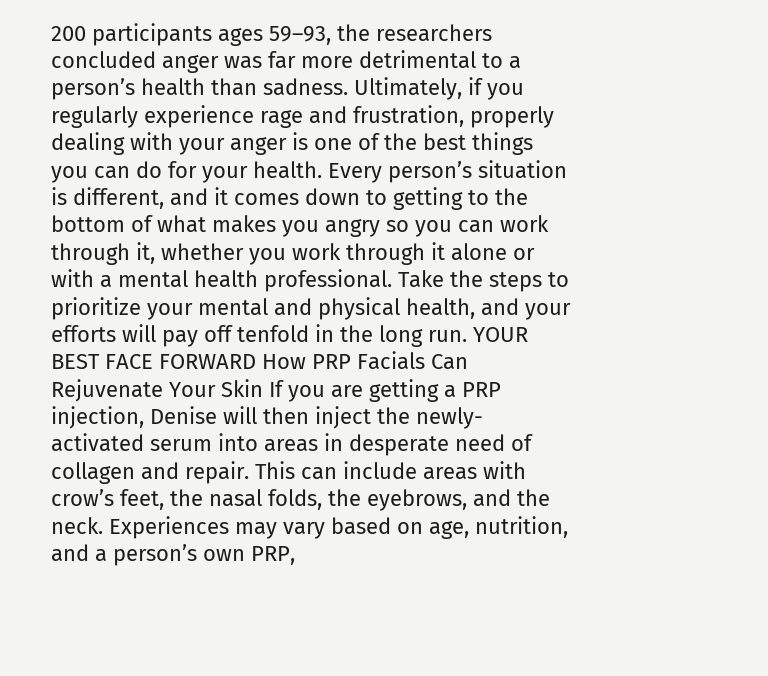200 participants ages 59–93, the researchers concluded anger was far more detrimental to a person’s health than sadness. Ultimately, if you regularly experience rage and frustration, properly dealing with your anger is one of the best things you can do for your health. Every person’s situation is different, and it comes down to getting to the bottom of what makes you angry so you can work through it, whether you work through it alone or with a mental health professional. Take the steps to prioritize your mental and physical health, and your efforts will pay off tenfold in the long run. YOUR BEST FACE FORWARD How PRP Facials Can Rejuvenate Your Skin If you are getting a PRP injection, Denise will then inject the newly-activated serum into areas in desperate need of collagen and repair. This can include areas with crow’s feet, the nasal folds, the eyebrows, and the neck. Experiences may vary based on age, nutrition, and a person’s own PRP,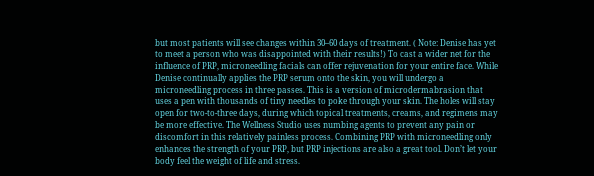but most patients will see changes within 30–60 days of treatment. ( Note: Denise has yet to meet a person who was disappointed with their results!) To cast a wider net for the influence of PRP, microneedling facials can offer rejuvenation for your entire face. While Denise continually applies the PRP serum onto the skin, you will undergo a microneedling process in three passes. This is a version of microdermabrasion that uses a pen with thousands of tiny needles to poke through your skin. The holes will stay open for two-to-three days, during which topical treatments, creams, and regimens may be more effective. The Wellness Studio uses numbing agents to prevent any pain or discomfort in this relatively painless process. Combining PRP with microneedling only enhances the strength of your PRP, but PRP injections are also a great tool. Don’t let your body feel the weight of life and stress.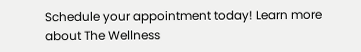Schedule your appointment today! Learn more about The Wellness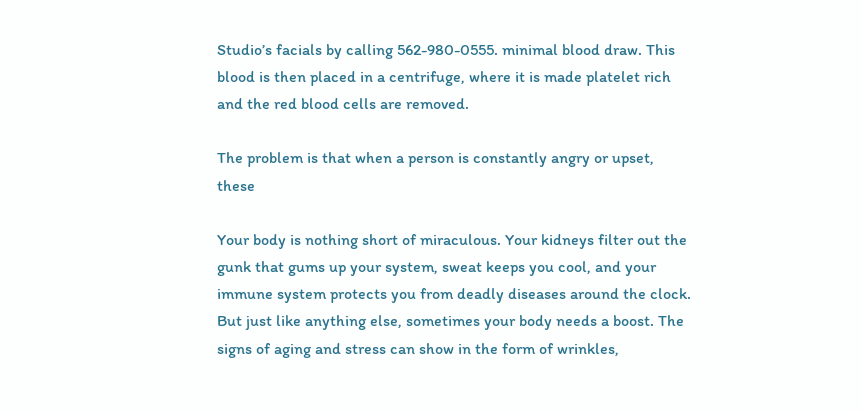Studio’s facials by calling 562-980-0555. minimal blood draw. This blood is then placed in a centrifuge, where it is made platelet rich and the red blood cells are removed.

The problem is that when a person is constantly angry or upset, these

Your body is nothing short of miraculous. Your kidneys filter out the gunk that gums up your system, sweat keeps you cool, and your immune system protects you from deadly diseases around the clock. But just like anything else, sometimes your body needs a boost. The signs of aging and stress can show in the form of wrinkles,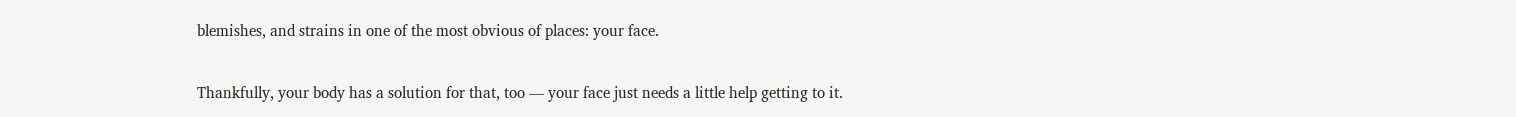blemishes, and strains in one of the most obvious of places: your face.

Thankfully, your body has a solution for that, too — your face just needs a little help getting to it.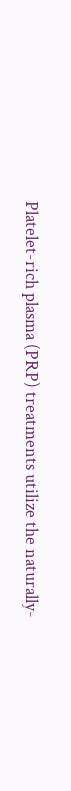Platelet-rich plasma (PRP) treatments utilize the naturally-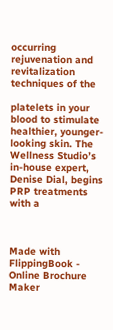occurring rejuvenation and revitalization techniques of the

platelets in your blood to stimulate healthier, younger-looking skin. The Wellness Studio’s in-house expert, Denise Dial, begins PRP treatments with a



Made with FlippingBook - Online Brochure Maker